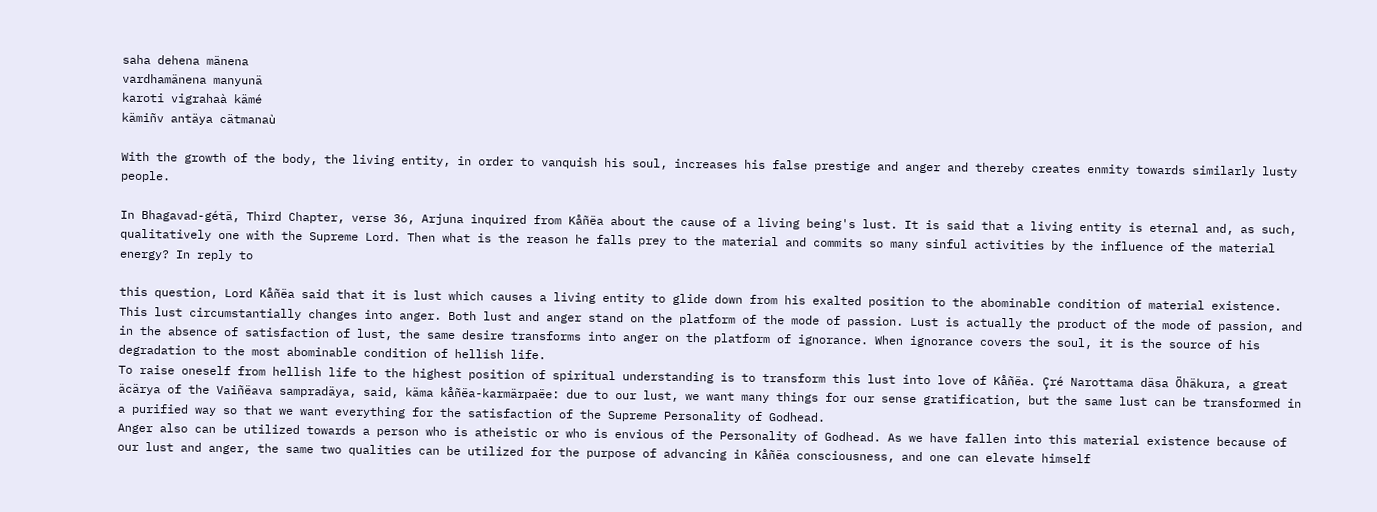saha dehena mänena
vardhamänena manyunä
karoti vigrahaà kämé
kämiñv antäya cätmanaù

With the growth of the body, the living entity, in order to vanquish his soul, increases his false prestige and anger and thereby creates enmity towards similarly lusty people.

In Bhagavad-gétä, Third Chapter, verse 36, Arjuna inquired from Kåñëa about the cause of a living being's lust. It is said that a living entity is eternal and, as such, qualitatively one with the Supreme Lord. Then what is the reason he falls prey to the material and commits so many sinful activities by the influence of the material energy? In reply to

this question, Lord Kåñëa said that it is lust which causes a living entity to glide down from his exalted position to the abominable condition of material existence. This lust circumstantially changes into anger. Both lust and anger stand on the platform of the mode of passion. Lust is actually the product of the mode of passion, and in the absence of satisfaction of lust, the same desire transforms into anger on the platform of ignorance. When ignorance covers the soul, it is the source of his degradation to the most abominable condition of hellish life.
To raise oneself from hellish life to the highest position of spiritual understanding is to transform this lust into love of Kåñëa. Çré Narottama däsa Öhäkura, a great äcärya of the Vaiñëava sampradäya, said, käma kåñëa-karmärpaëe: due to our lust, we want many things for our sense gratification, but the same lust can be transformed in a purified way so that we want everything for the satisfaction of the Supreme Personality of Godhead.
Anger also can be utilized towards a person who is atheistic or who is envious of the Personality of Godhead. As we have fallen into this material existence because of our lust and anger, the same two qualities can be utilized for the purpose of advancing in Kåñëa consciousness, and one can elevate himself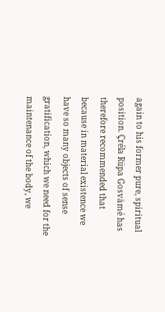again to his former pure, spiritual
position. Çréla Rüpa Gosvämé has therefore recommended that because in material existence we have so many objects of sense gratification, which we need for the maintenance of the body, we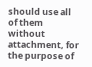should use all of them without attachment, for the purpose of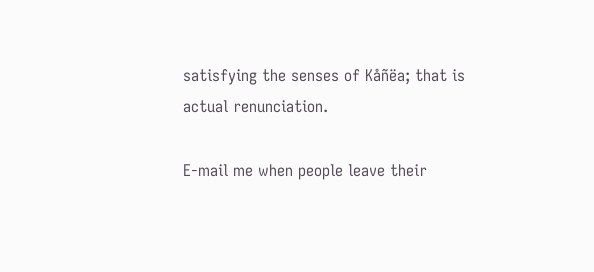satisfying the senses of Kåñëa; that is actual renunciation.

E-mail me when people leave their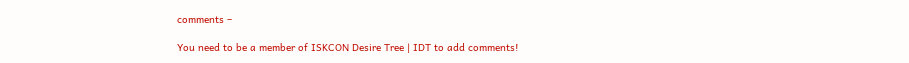comments –

You need to be a member of ISKCON Desire Tree | IDT to add comments!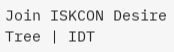Join ISKCON Desire Tree | IDT